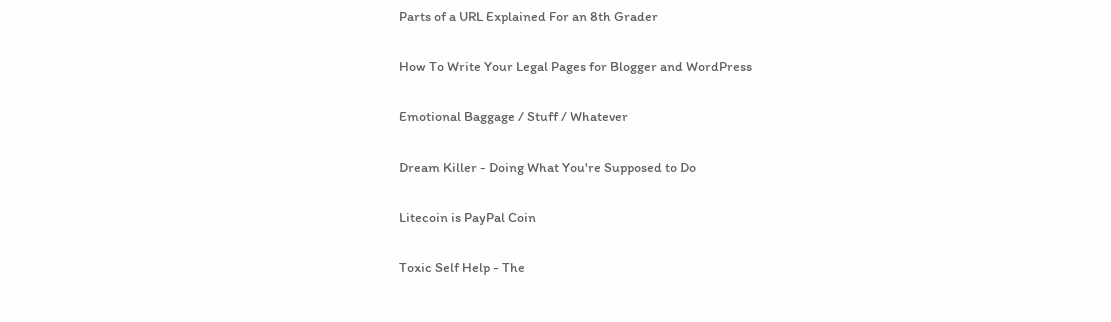Parts of a URL Explained For an 8th Grader

How To Write Your Legal Pages for Blogger and WordPress

Emotional Baggage / Stuff / Whatever

Dream Killer - Doing What You're Supposed to Do

Litecoin is PayPal Coin

Toxic Self Help - The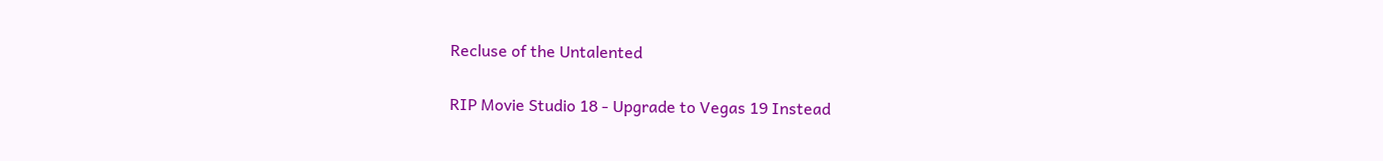Recluse of the Untalented

RIP Movie Studio 18 - Upgrade to Vegas 19 Instead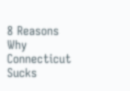8 Reasons Why Connecticut Sucks